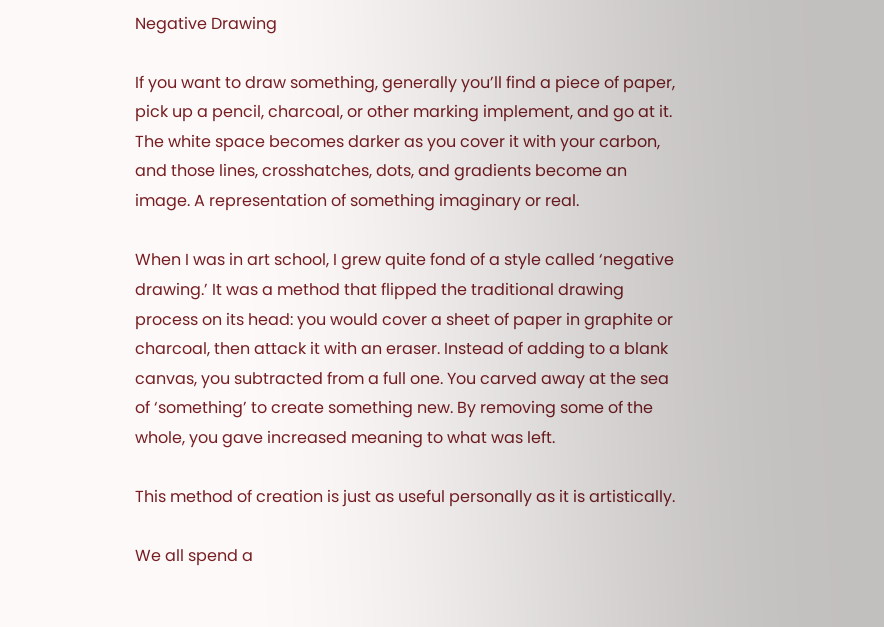Negative Drawing

If you want to draw something, generally you’ll find a piece of paper, pick up a pencil, charcoal, or other marking implement, and go at it. The white space becomes darker as you cover it with your carbon, and those lines, crosshatches, dots, and gradients become an image. A representation of something imaginary or real.

When I was in art school, I grew quite fond of a style called ‘negative drawing.’ It was a method that flipped the traditional drawing process on its head: you would cover a sheet of paper in graphite or charcoal, then attack it with an eraser. Instead of adding to a blank canvas, you subtracted from a full one. You carved away at the sea of ‘something’ to create something new. By removing some of the whole, you gave increased meaning to what was left.

This method of creation is just as useful personally as it is artistically.

We all spend a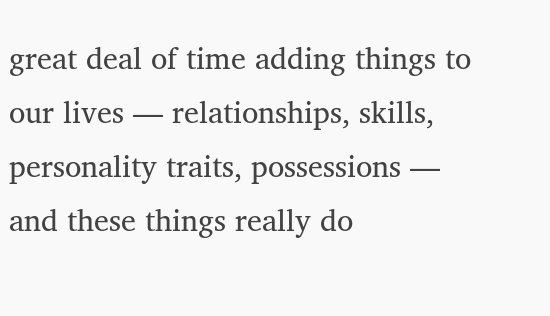great deal of time adding things to our lives — relationships, skills, personality traits, possessions — and these things really do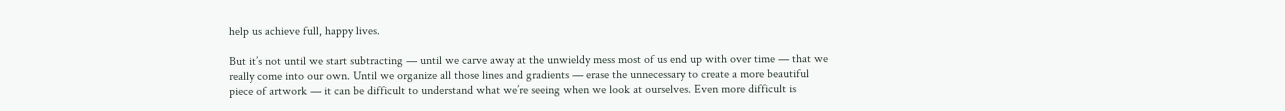help us achieve full, happy lives.

But it’s not until we start subtracting — until we carve away at the unwieldy mess most of us end up with over time — that we really come into our own. Until we organize all those lines and gradients — erase the unnecessary to create a more beautiful piece of artwork — it can be difficult to understand what we’re seeing when we look at ourselves. Even more difficult is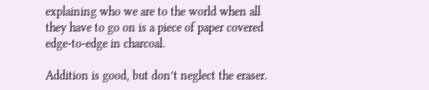explaining who we are to the world when all they have to go on is a piece of paper covered edge-to-edge in charcoal.

Addition is good, but don’t neglect the eraser.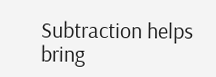Subtraction helps bring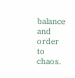balance and order to chaos.